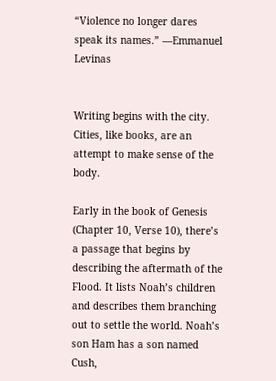“Violence no longer dares speak its names.” —Emmanuel Levinas


Writing begins with the city. Cities, like books, are an attempt to make sense of the body.

Early in the book of Genesis (Chapter 10, Verse 10), there’s a passage that begins by describing the aftermath of the Flood. It lists Noah’s children and describes them branching out to settle the world. Noah’s son Ham has a son named Cush,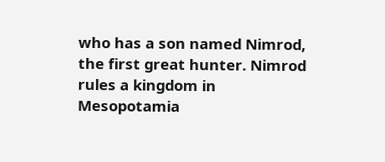who has a son named Nimrod, the first great hunter. Nimrod rules a kingdom in Mesopotamia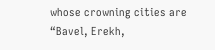whose crowning cities are “Bavel, Erekh,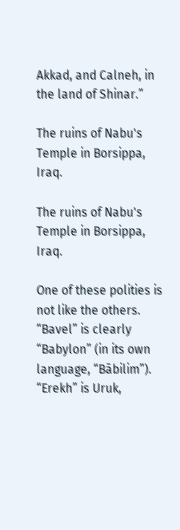Akkad, and Calneh, in the land of Shinar.”

The ruins of Nabu's Temple in Borsippa, Iraq.

The ruins of Nabu's Temple in Borsippa, Iraq.

One of these polities is not like the others. “Bavel” is clearly “Babylon” (in its own language, “Bābilim”). “Erekh” is Uruk,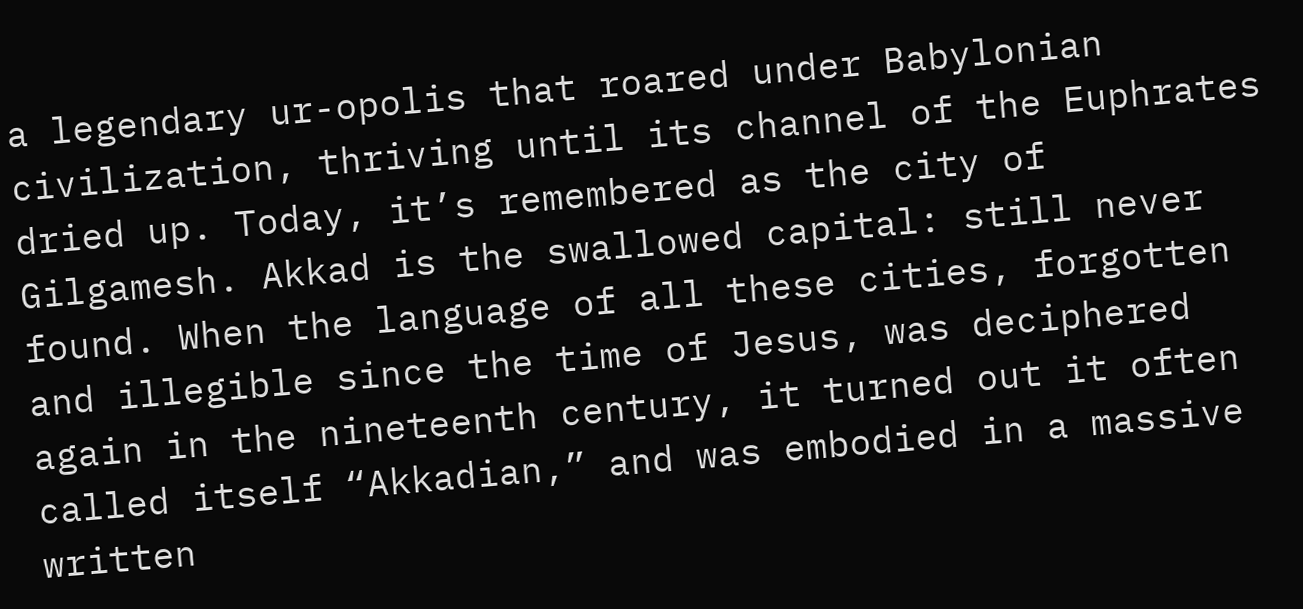a legendary ur-opolis that roared under Babylonian civilization, thriving until its channel of the Euphrates dried up. Today, it’s remembered as the city of Gilgamesh. Akkad is the swallowed capital: still never found. When the language of all these cities, forgotten and illegible since the time of Jesus, was deciphered again in the nineteenth century, it turned out it often called itself “Akkadian,” and was embodied in a massive written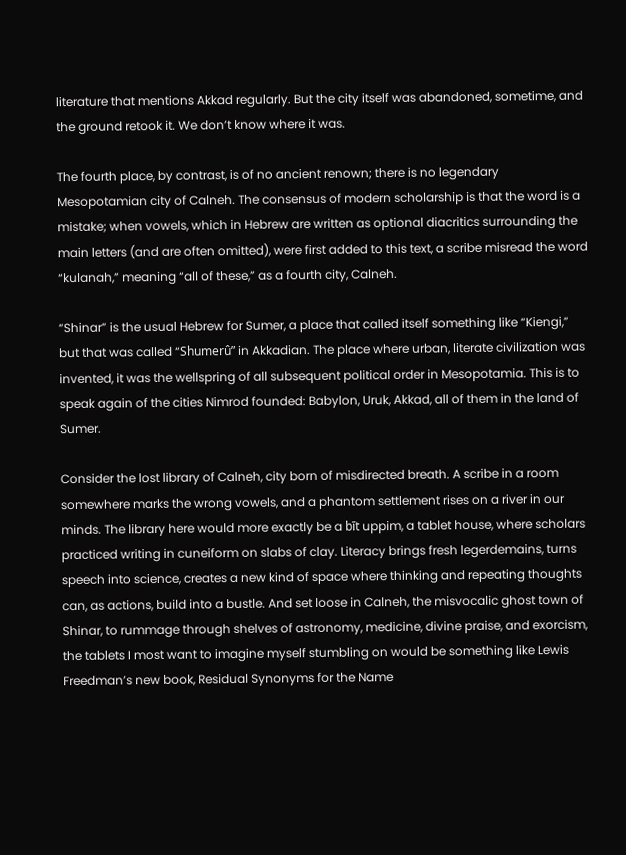literature that mentions Akkad regularly. But the city itself was abandoned, sometime, and the ground retook it. We don’t know where it was.

The fourth place, by contrast, is of no ancient renown; there is no legendary Mesopotamian city of Calneh. The consensus of modern scholarship is that the word is a mistake; when vowels, which in Hebrew are written as optional diacritics surrounding the main letters (and are often omitted), were first added to this text, a scribe misread the word “kulanah,” meaning “all of these,” as a fourth city, Calneh.

“Shinar” is the usual Hebrew for Sumer, a place that called itself something like “Kiengi,” but that was called “Shumerû” in Akkadian. The place where urban, literate civilization was invented, it was the wellspring of all subsequent political order in Mesopotamia. This is to speak again of the cities Nimrod founded: Babylon, Uruk, Akkad, all of them in the land of Sumer.

Consider the lost library of Calneh, city born of misdirected breath. A scribe in a room somewhere marks the wrong vowels, and a phantom settlement rises on a river in our minds. The library here would more exactly be a bīt uppim, a tablet house, where scholars practiced writing in cuneiform on slabs of clay. Literacy brings fresh legerdemains, turns speech into science, creates a new kind of space where thinking and repeating thoughts can, as actions, build into a bustle. And set loose in Calneh, the misvocalic ghost town of Shinar, to rummage through shelves of astronomy, medicine, divine praise, and exorcism, the tablets I most want to imagine myself stumbling on would be something like Lewis Freedman’s new book, Residual Synonyms for the Name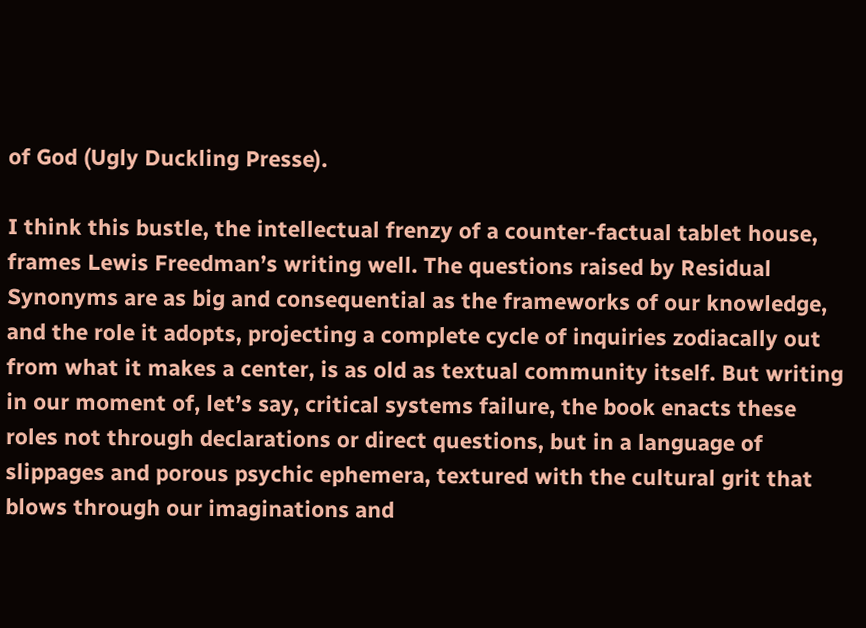of God (Ugly Duckling Presse).

I think this bustle, the intellectual frenzy of a counter-factual tablet house, frames Lewis Freedman’s writing well. The questions raised by Residual Synonyms are as big and consequential as the frameworks of our knowledge, and the role it adopts, projecting a complete cycle of inquiries zodiacally out from what it makes a center, is as old as textual community itself. But writing in our moment of, let’s say, critical systems failure, the book enacts these roles not through declarations or direct questions, but in a language of slippages and porous psychic ephemera, textured with the cultural grit that blows through our imaginations and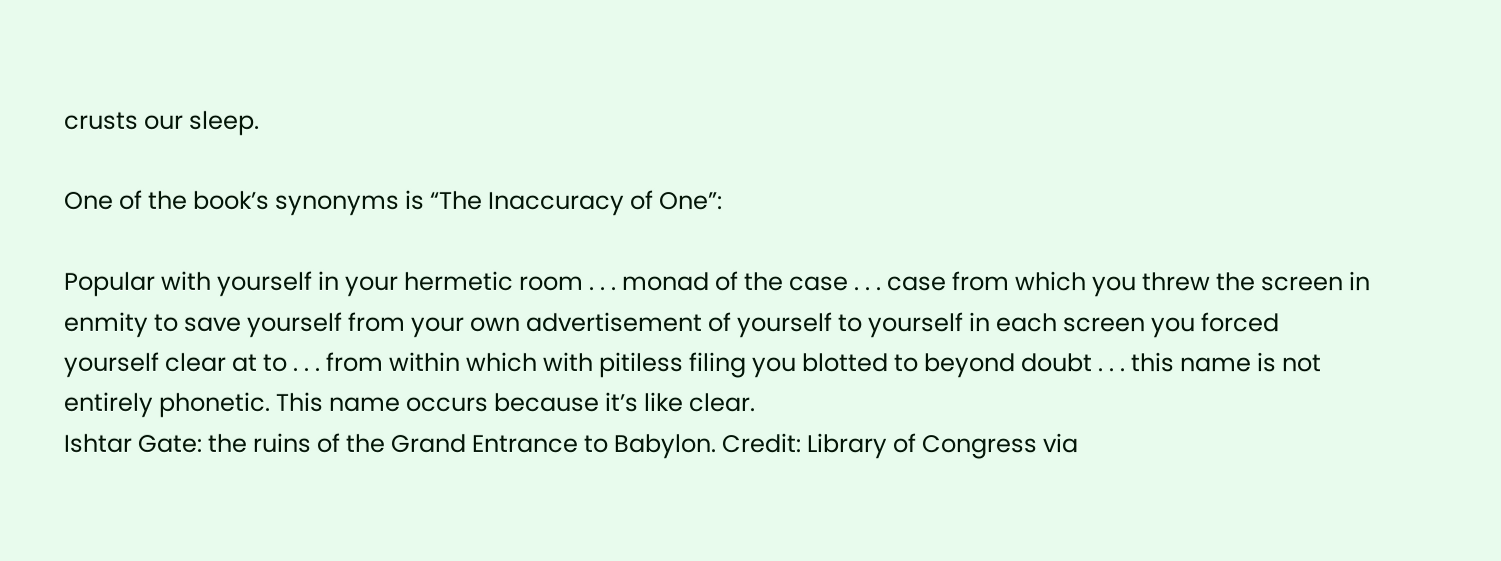crusts our sleep.

One of the book’s synonyms is “The Inaccuracy of One”:

Popular with yourself in your hermetic room . . . monad of the case . . . case from which you threw the screen in enmity to save yourself from your own advertisement of yourself to yourself in each screen you forced yourself clear at to . . . from within which with pitiless filing you blotted to beyond doubt . . . this name is not entirely phonetic. This name occurs because it’s like clear.
Ishtar Gate: the ruins of the Grand Entrance to Babylon. Credit: Library of Congress via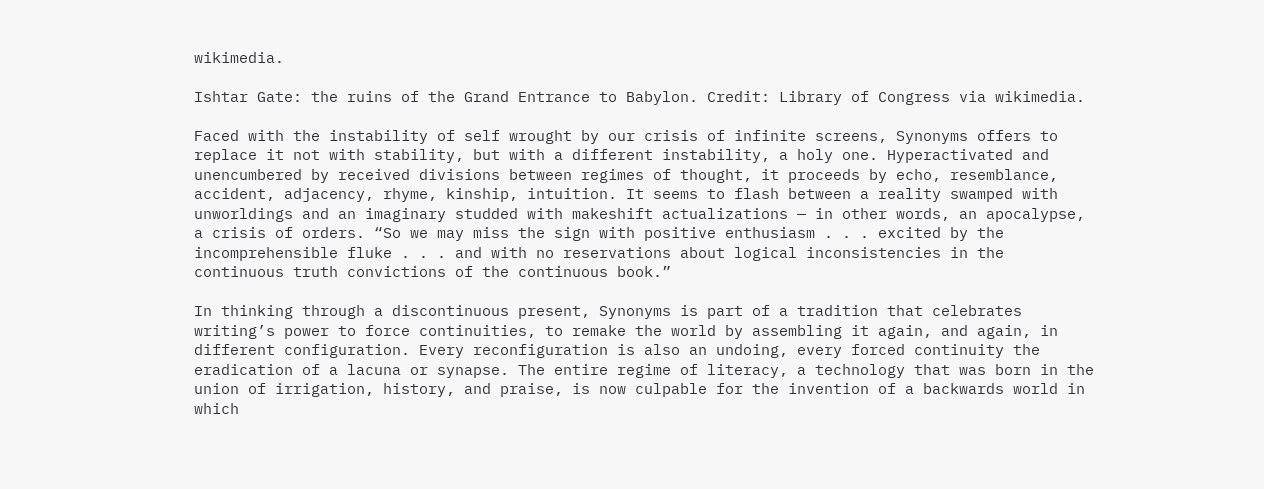wikimedia.

Ishtar Gate: the ruins of the Grand Entrance to Babylon. Credit: Library of Congress via wikimedia.

Faced with the instability of self wrought by our crisis of infinite screens, Synonyms offers to replace it not with stability, but with a different instability, a holy one. Hyperactivated and unencumbered by received divisions between regimes of thought, it proceeds by echo, resemblance, accident, adjacency, rhyme, kinship, intuition. It seems to flash between a reality swamped with unworldings and an imaginary studded with makeshift actualizations — in other words, an apocalypse, a crisis of orders. “So we may miss the sign with positive enthusiasm . . . excited by the incomprehensible fluke . . . and with no reservations about logical inconsistencies in the continuous truth convictions of the continuous book.”

In thinking through a discontinuous present, Synonyms is part of a tradition that celebrates writing’s power to force continuities, to remake the world by assembling it again, and again, in different configuration. Every reconfiguration is also an undoing, every forced continuity the eradication of a lacuna or synapse. The entire regime of literacy, a technology that was born in the union of irrigation, history, and praise, is now culpable for the invention of a backwards world in which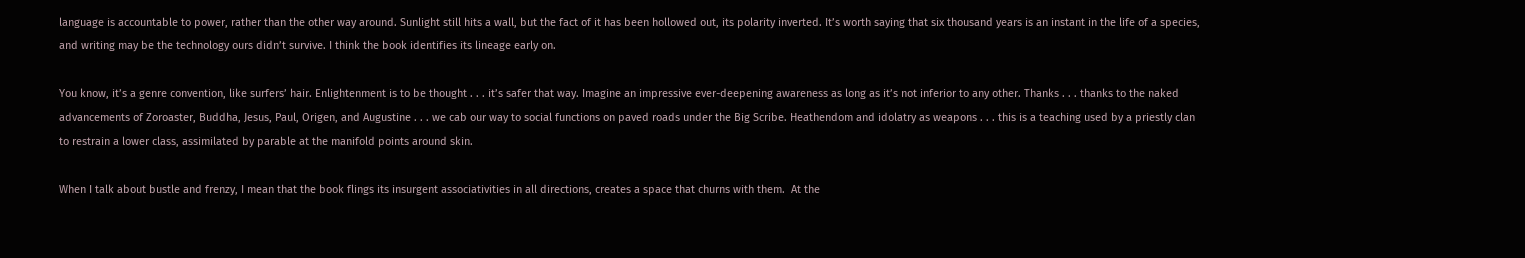language is accountable to power, rather than the other way around. Sunlight still hits a wall, but the fact of it has been hollowed out, its polarity inverted. It’s worth saying that six thousand years is an instant in the life of a species, and writing may be the technology ours didn’t survive. I think the book identifies its lineage early on.

You know, it’s a genre convention, like surfers’ hair. Enlightenment is to be thought . . . it’s safer that way. Imagine an impressive ever-deepening awareness as long as it’s not inferior to any other. Thanks . . . thanks to the naked advancements of Zoroaster, Buddha, Jesus, Paul, Origen, and Augustine . . . we cab our way to social functions on paved roads under the Big Scribe. Heathendom and idolatry as weapons . . . this is a teaching used by a priestly clan to restrain a lower class, assimilated by parable at the manifold points around skin.

When I talk about bustle and frenzy, I mean that the book flings its insurgent associativities in all directions, creates a space that churns with them.  At the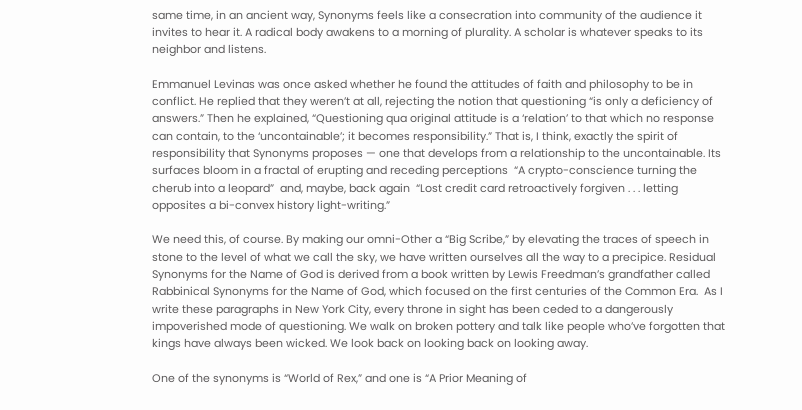same time, in an ancient way, Synonyms feels like a consecration into community of the audience it invites to hear it. A radical body awakens to a morning of plurality. A scholar is whatever speaks to its neighbor and listens.

Emmanuel Levinas was once asked whether he found the attitudes of faith and philosophy to be in conflict. He replied that they weren’t at all, rejecting the notion that questioning “is only a deficiency of answers.” Then he explained, “Questioning qua original attitude is a ‘relation’ to that which no response can contain, to the ‘uncontainable’; it becomes responsibility.” That is, I think, exactly the spirit of responsibility that Synonyms proposes — one that develops from a relationship to the uncontainable. Its surfaces bloom in a fractal of erupting and receding perceptions  “A crypto-conscience turning the cherub into a leopard”  and, maybe, back again  “Lost credit card retroactively forgiven . . . letting opposites a bi-convex history light-writing.”

We need this, of course. By making our omni-Other a “Big Scribe,” by elevating the traces of speech in stone to the level of what we call the sky, we have written ourselves all the way to a precipice. Residual Synonyms for the Name of God is derived from a book written by Lewis Freedman’s grandfather called Rabbinical Synonyms for the Name of God, which focused on the first centuries of the Common Era.  As I write these paragraphs in New York City, every throne in sight has been ceded to a dangerously impoverished mode of questioning. We walk on broken pottery and talk like people who’ve forgotten that kings have always been wicked. We look back on looking back on looking away.

One of the synonyms is “World of Rex,” and one is “A Prior Meaning of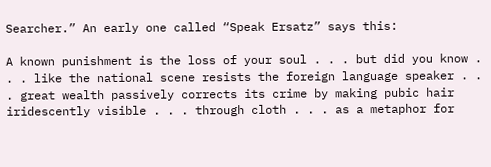Searcher.” An early one called “Speak Ersatz” says this:

A known punishment is the loss of your soul . . . but did you know . . . like the national scene resists the foreign language speaker . . . great wealth passively corrects its crime by making pubic hair iridescently visible . . . through cloth . . . as a metaphor for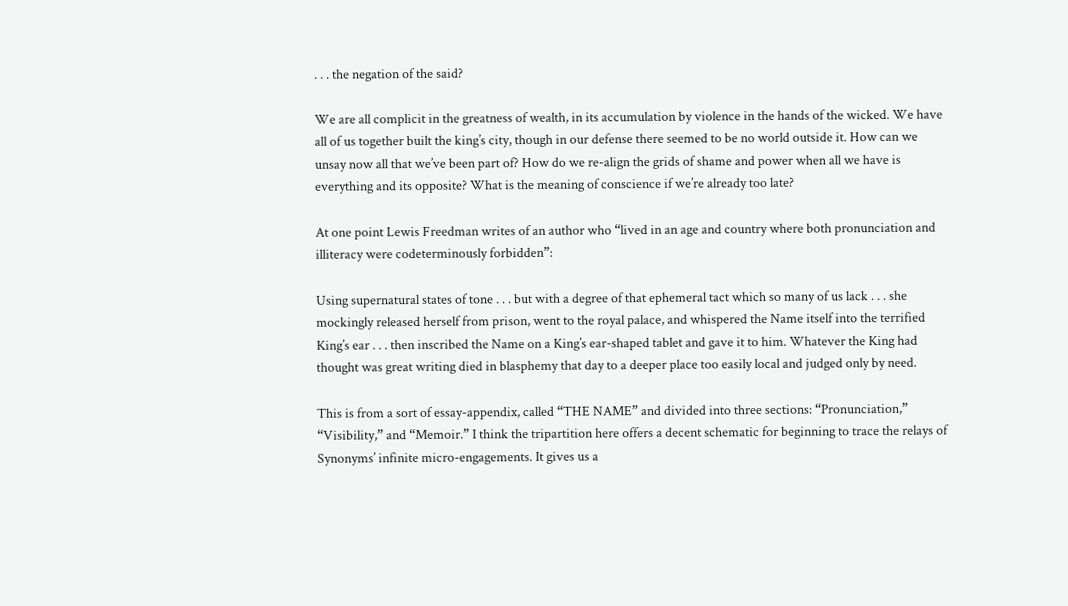. . . the negation of the said?

We are all complicit in the greatness of wealth, in its accumulation by violence in the hands of the wicked. We have all of us together built the king’s city, though in our defense there seemed to be no world outside it. How can we unsay now all that we’ve been part of? How do we re-align the grids of shame and power when all we have is everything and its opposite? What is the meaning of conscience if we’re already too late?

At one point Lewis Freedman writes of an author who “lived in an age and country where both pronunciation and illiteracy were codeterminously forbidden”:

Using supernatural states of tone . . . but with a degree of that ephemeral tact which so many of us lack . . . she mockingly released herself from prison, went to the royal palace, and whispered the Name itself into the terrified King’s ear . . . then inscribed the Name on a King’s ear-shaped tablet and gave it to him. Whatever the King had thought was great writing died in blasphemy that day to a deeper place too easily local and judged only by need.

This is from a sort of essay-appendix, called “THE NAME” and divided into three sections: “Pronunciation,” “Visibility,” and “Memoir.” I think the tripartition here offers a decent schematic for beginning to trace the relays of Synonyms’ infinite micro-engagements. It gives us a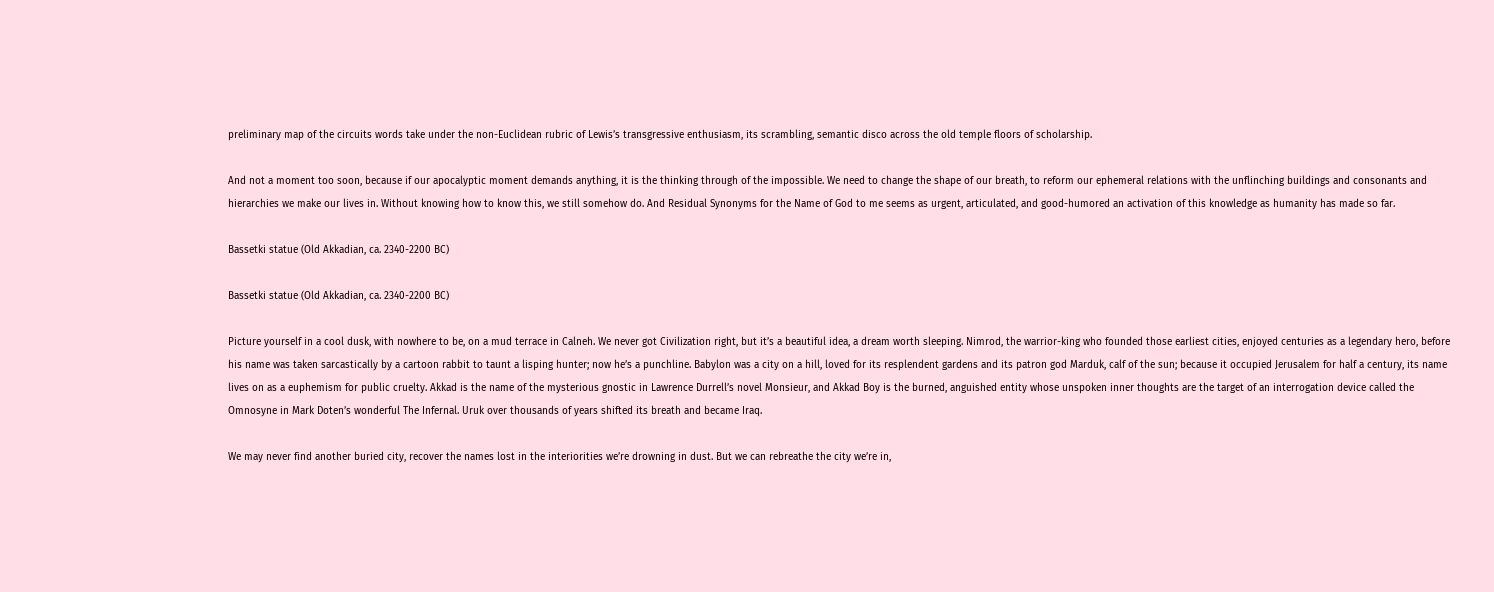preliminary map of the circuits words take under the non-Euclidean rubric of Lewis’s transgressive enthusiasm, its scrambling, semantic disco across the old temple floors of scholarship.

And not a moment too soon, because if our apocalyptic moment demands anything, it is the thinking through of the impossible. We need to change the shape of our breath, to reform our ephemeral relations with the unflinching buildings and consonants and hierarchies we make our lives in. Without knowing how to know this, we still somehow do. And Residual Synonyms for the Name of God to me seems as urgent, articulated, and good-humored an activation of this knowledge as humanity has made so far.

Bassetki statue (Old Akkadian, ca. 2340-2200 BC)

Bassetki statue (Old Akkadian, ca. 2340-2200 BC)

Picture yourself in a cool dusk, with nowhere to be, on a mud terrace in Calneh. We never got Civilization right, but it’s a beautiful idea, a dream worth sleeping. Nimrod, the warrior-king who founded those earliest cities, enjoyed centuries as a legendary hero, before his name was taken sarcastically by a cartoon rabbit to taunt a lisping hunter; now he’s a punchline. Babylon was a city on a hill, loved for its resplendent gardens and its patron god Marduk, calf of the sun; because it occupied Jerusalem for half a century, its name lives on as a euphemism for public cruelty. Akkad is the name of the mysterious gnostic in Lawrence Durrell’s novel Monsieur, and Akkad Boy is the burned, anguished entity whose unspoken inner thoughts are the target of an interrogation device called the Omnosyne in Mark Doten’s wonderful The Infernal. Uruk over thousands of years shifted its breath and became Iraq.

We may never find another buried city, recover the names lost in the interiorities we’re drowning in dust. But we can rebreathe the city we’re in,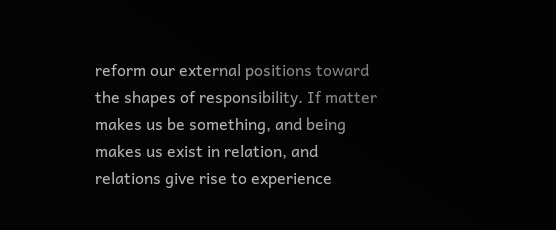reform our external positions toward the shapes of responsibility. If matter makes us be something, and being makes us exist in relation, and relations give rise to experience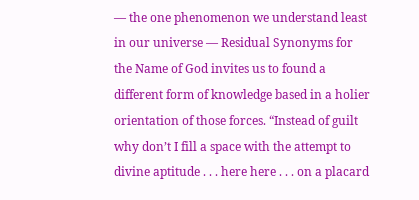— the one phenomenon we understand least in our universe — Residual Synonyms for the Name of God invites us to found a different form of knowledge based in a holier orientation of those forces. “Instead of guilt why don’t I fill a space with the attempt to divine aptitude . . . here here . . . on a placard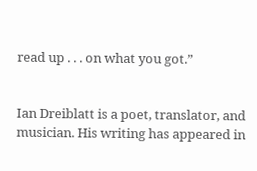read up . . . on what you got.”


Ian Dreiblatt is a poet, translator, and musician. His writing has appeared in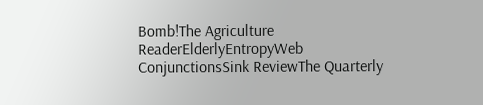Bomb!The Agriculture ReaderElderlyEntropyWeb ConjunctionsSink ReviewThe Quarterly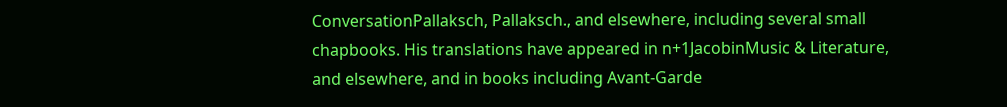ConversationPallaksch, Pallaksch., and elsewhere, including several small chapbooks. His translations have appeared in n+1JacobinMusic & Literature, and elsewhere, and in books including Avant-Garde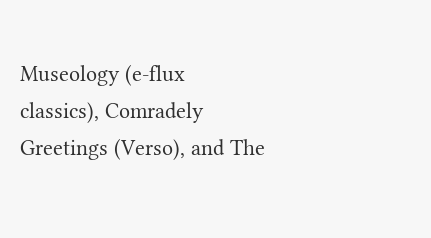Museology (e-flux classics), Comradely Greetings (Verso), and The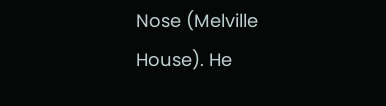Nose (Melville House). He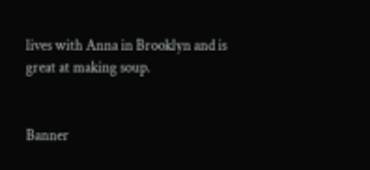lives with Anna in Brooklyn and is great at making soup.


Banner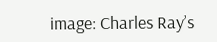image: Charles Ray’s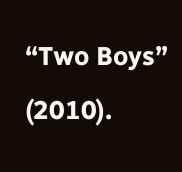“Two Boys” (2010).